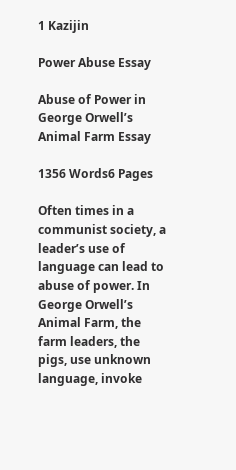1 Kazijin

Power Abuse Essay

Abuse of Power in George Orwell’s Animal Farm Essay

1356 Words6 Pages

Often times in a communist society, a leader’s use of language can lead to abuse of power. In George Orwell’s Animal Farm, the farm leaders, the pigs, use unknown language, invoke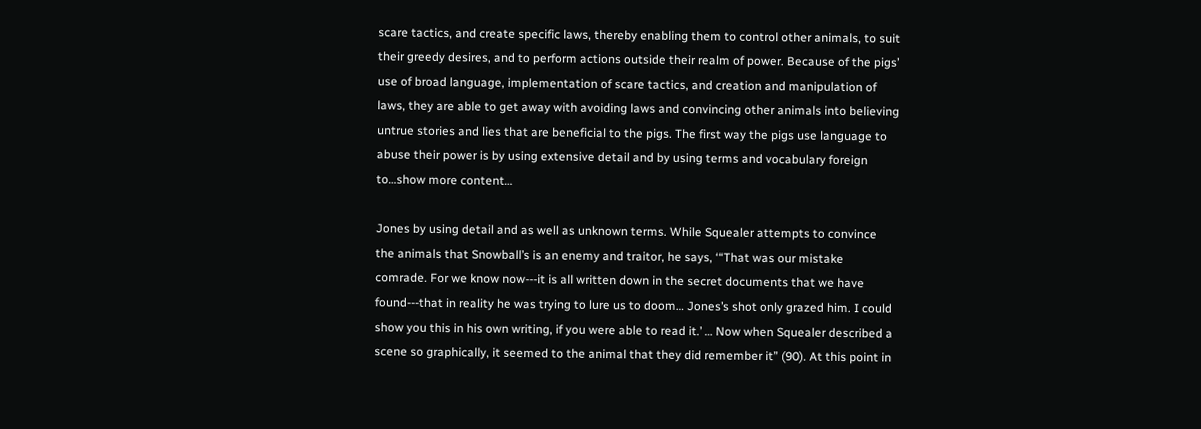scare tactics, and create specific laws, thereby enabling them to control other animals, to suit their greedy desires, and to perform actions outside their realm of power. Because of the pigs’ use of broad language, implementation of scare tactics, and creation and manipulation of laws, they are able to get away with avoiding laws and convincing other animals into believing untrue stories and lies that are beneficial to the pigs. The first way the pigs use language to abuse their power is by using extensive detail and by using terms and vocabulary foreign to…show more content…

Jones by using detail and as well as unknown terms. While Squealer attempts to convince the animals that Snowball’s is an enemy and traitor, he says, ‘“That was our mistake comrade. For we know now---it is all written down in the secret documents that we have found---that in reality he was trying to lure us to doom… Jones’s shot only grazed him. I could show you this in his own writing, if you were able to read it.’ … Now when Squealer described a scene so graphically, it seemed to the animal that they did remember it” (90). At this point in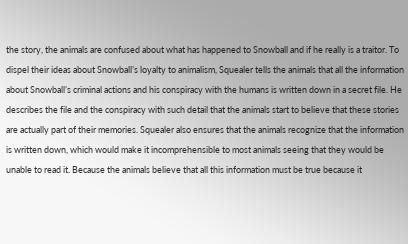the story, the animals are confused about what has happened to Snowball and if he really is a traitor. To dispel their ideas about Snowball’s loyalty to animalism, Squealer tells the animals that all the information about Snowball’s criminal actions and his conspiracy with the humans is written down in a secret file. He describes the file and the conspiracy with such detail that the animals start to believe that these stories are actually part of their memories. Squealer also ensures that the animals recognize that the information is written down, which would make it incomprehensible to most animals seeing that they would be unable to read it. Because the animals believe that all this information must be true because it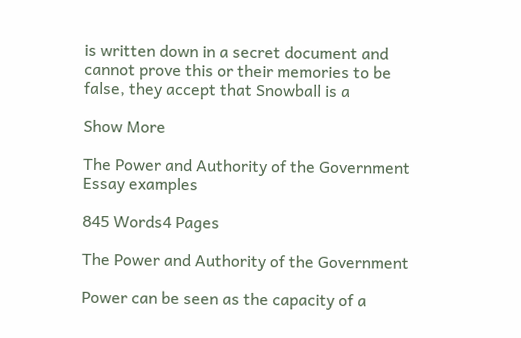is written down in a secret document and cannot prove this or their memories to be false, they accept that Snowball is a

Show More

The Power and Authority of the Government Essay examples

845 Words4 Pages

The Power and Authority of the Government

Power can be seen as the capacity of a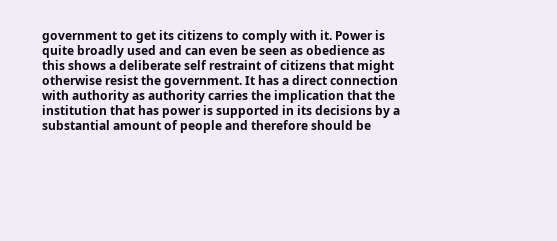government to get its citizens to comply with it. Power is quite broadly used and can even be seen as obedience as this shows a deliberate self restraint of citizens that might otherwise resist the government. It has a direct connection with authority as authority carries the implication that the institution that has power is supported in its decisions by a substantial amount of people and therefore should be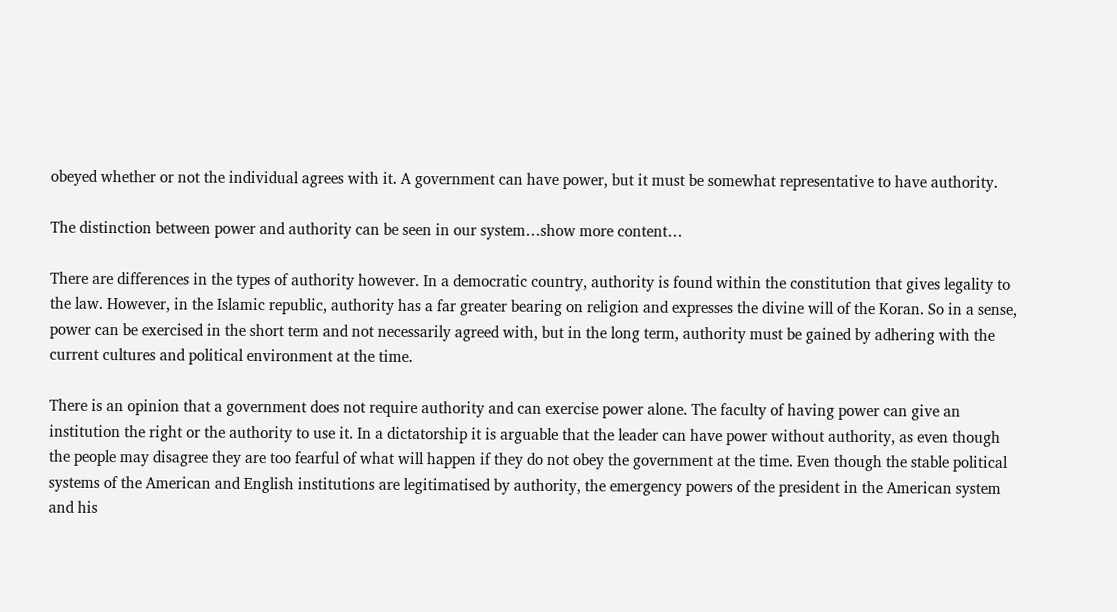obeyed whether or not the individual agrees with it. A government can have power, but it must be somewhat representative to have authority.

The distinction between power and authority can be seen in our system…show more content…

There are differences in the types of authority however. In a democratic country, authority is found within the constitution that gives legality to the law. However, in the Islamic republic, authority has a far greater bearing on religion and expresses the divine will of the Koran. So in a sense, power can be exercised in the short term and not necessarily agreed with, but in the long term, authority must be gained by adhering with the current cultures and political environment at the time.

There is an opinion that a government does not require authority and can exercise power alone. The faculty of having power can give an institution the right or the authority to use it. In a dictatorship it is arguable that the leader can have power without authority, as even though the people may disagree they are too fearful of what will happen if they do not obey the government at the time. Even though the stable political systems of the American and English institutions are legitimatised by authority, the emergency powers of the president in the American system and his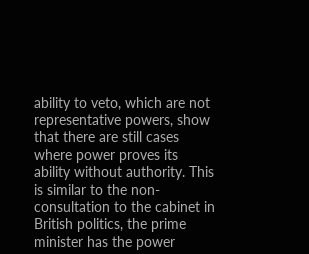ability to veto, which are not representative powers, show that there are still cases where power proves its ability without authority. This is similar to the non-consultation to the cabinet in British politics, the prime minister has the power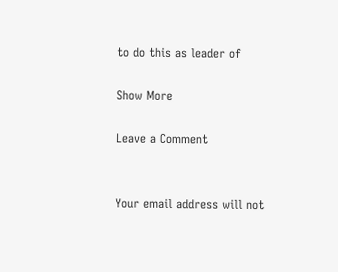to do this as leader of

Show More

Leave a Comment


Your email address will not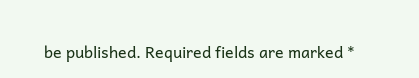be published. Required fields are marked *